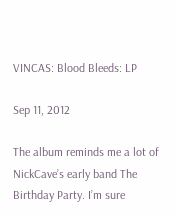VINCAS: Blood Bleeds: LP

Sep 11, 2012

The album reminds me a lot of NickCave’s early band The Birthday Party. I’m sure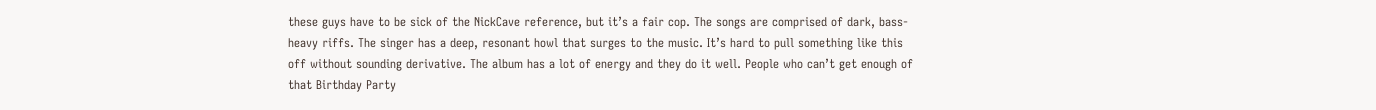these guys have to be sick of the NickCave reference, but it’s a fair cop. The songs are comprised of dark, bass-heavy riffs. The singer has a deep, resonant howl that surges to the music. It’s hard to pull something like this off without sounding derivative. The album has a lot of energy and they do it well. People who can’t get enough of that Birthday Party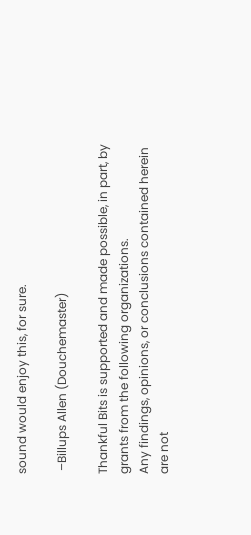sound would enjoy this, for sure.

 –Billups Allen (Douchemaster)

Thankful Bits is supported and made possible, in part, by grants from the following organizations.
Any findings, opinions, or conclusions contained herein are not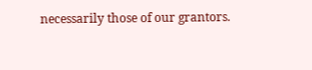necessarily those of our grantors.